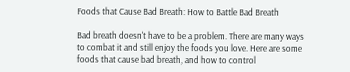Foods that Cause Bad Breath: How to Battle Bad Breath

Bad breath doesn't have to be a problem. There are many ways to combat it and still enjoy the foods you love. Here are some foods that cause bad breath, and how to control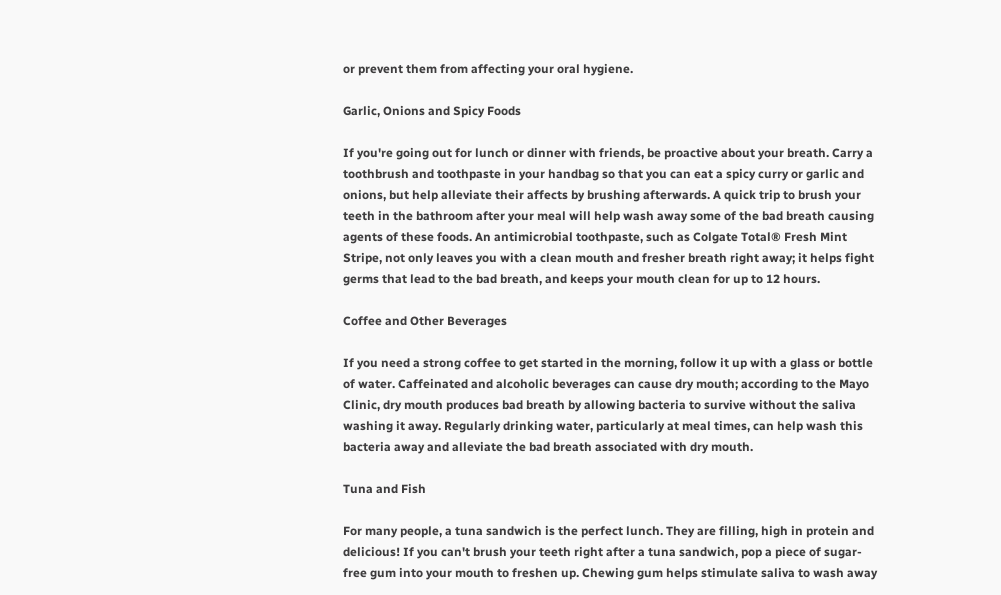or prevent them from affecting your oral hygiene.

Garlic, Onions and Spicy Foods

If you're going out for lunch or dinner with friends, be proactive about your breath. Carry a toothbrush and toothpaste in your handbag so that you can eat a spicy curry or garlic and onions, but help alleviate their affects by brushing afterwards. A quick trip to brush your teeth in the bathroom after your meal will help wash away some of the bad breath causing agents of these foods. An antimicrobial toothpaste, such as Colgate Total® Fresh Mint Stripe, not only leaves you with a clean mouth and fresher breath right away; it helps fight germs that lead to the bad breath, and keeps your mouth clean for up to 12 hours.

Coffee and Other Beverages

If you need a strong coffee to get started in the morning, follow it up with a glass or bottle of water. Caffeinated and alcoholic beverages can cause dry mouth; according to the Mayo Clinic, dry mouth produces bad breath by allowing bacteria to survive without the saliva washing it away. Regularly drinking water, particularly at meal times, can help wash this bacteria away and alleviate the bad breath associated with dry mouth.

Tuna and Fish

For many people, a tuna sandwich is the perfect lunch. They are filling, high in protein and delicious! If you can't brush your teeth right after a tuna sandwich, pop a piece of sugar-free gum into your mouth to freshen up. Chewing gum helps stimulate saliva to wash away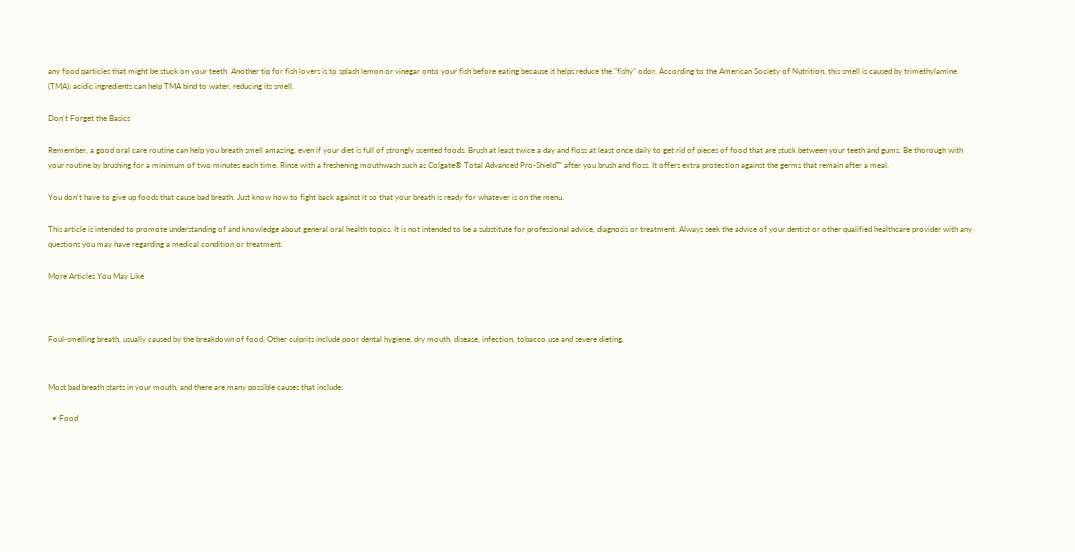any food particles that might be stuck on your teeth. Another tip for fish lovers is to splash lemon or vinegar onto your fish before eating because it helps reduce the "fishy" odor. According to the American Society of Nutrition, this smell is caused by trimethylamine (TMA); acidic ingredients can help TMA bind to water, reducing its smell.

Don't Forget the Basics

Remember, a good oral care routine can help you breath smell amazing, even if your diet is full of strongly scented foods. Brush at least twice a day and floss at least once daily to get rid of pieces of food that are stuck between your teeth and gums. Be thorough with your routine by brushing for a minimum of two minutes each time. Rinse with a freshening mouthwash such as Colgate® Total Advanced Pro-Shield™ after you brush and floss. It offers extra protection against the germs that remain after a meal.

You don't have to give up foods that cause bad breath. Just know how to fight back against it so that your breath is ready for whatever is on the menu.

This article is intended to promote understanding of and knowledge about general oral health topics. It is not intended to be a substitute for professional advice, diagnosis or treatment. Always seek the advice of your dentist or other qualified healthcare provider with any questions you may have regarding a medical condition or treatment.

More Articles You May Like



Foul-smelling breath, usually caused by the breakdown of food. Other culprits include poor dental hygiene, dry mouth, disease, infection, tobacco use and severe dieting.


Most bad breath starts in your mouth, and there are many possible causes that include:

  • Food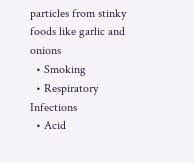particles from stinky foods like garlic and onions
  • Smoking
  • Respiratory Infections
  • Acid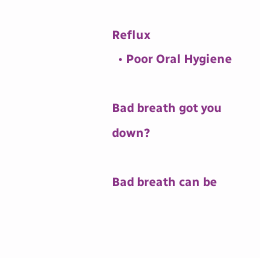Reflux
  • Poor Oral Hygiene

Bad breath got you down?

Bad breath can be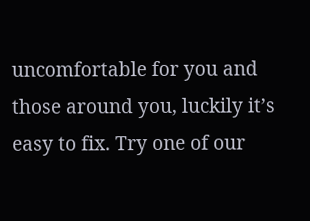uncomfortable for you and those around you, luckily it’s easy to fix. Try one of our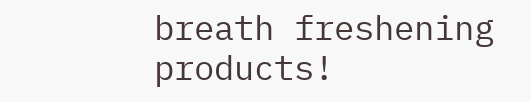breath freshening products!